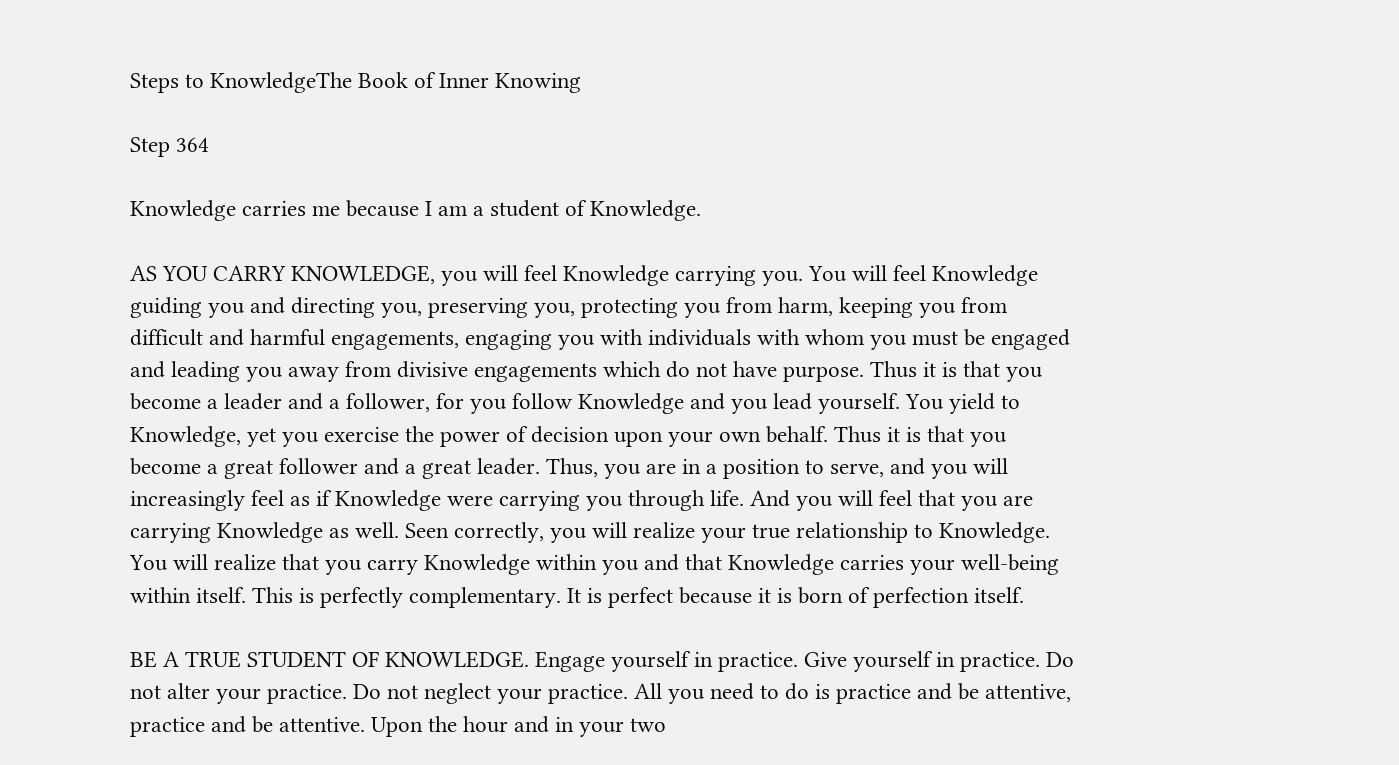Steps to KnowledgeThe Book of Inner Knowing

Step 364

Knowledge carries me because I am a student of Knowledge.

AS YOU CARRY KNOWLEDGE, you will feel Knowledge carrying you. You will feel Knowledge guiding you and directing you, preserving you, protecting you from harm, keeping you from difficult and harmful engagements, engaging you with individuals with whom you must be engaged and leading you away from divisive engagements which do not have purpose. Thus it is that you become a leader and a follower, for you follow Knowledge and you lead yourself. You yield to Knowledge, yet you exercise the power of decision upon your own behalf. Thus it is that you become a great follower and a great leader. Thus, you are in a position to serve, and you will increasingly feel as if Knowledge were carrying you through life. And you will feel that you are carrying Knowledge as well. Seen correctly, you will realize your true relationship to Knowledge. You will realize that you carry Knowledge within you and that Knowledge carries your well-being within itself. This is perfectly complementary. It is perfect because it is born of perfection itself.

BE A TRUE STUDENT OF KNOWLEDGE. Engage yourself in practice. Give yourself in practice. Do not alter your practice. Do not neglect your practice. All you need to do is practice and be attentive, practice and be attentive. Upon the hour and in your two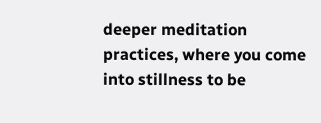deeper meditation practices, where you come into stillness to be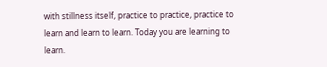with stillness itself, practice to practice, practice to learn and learn to learn. Today you are learning to learn.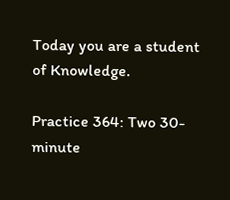Today you are a student of Knowledge.

Practice 364: Two 30-minute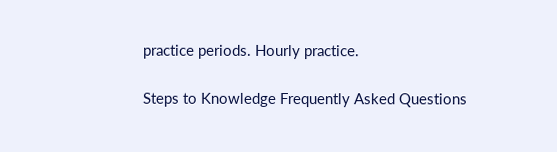practice periods. Hourly practice.

Steps to Knowledge Frequently Asked Questions